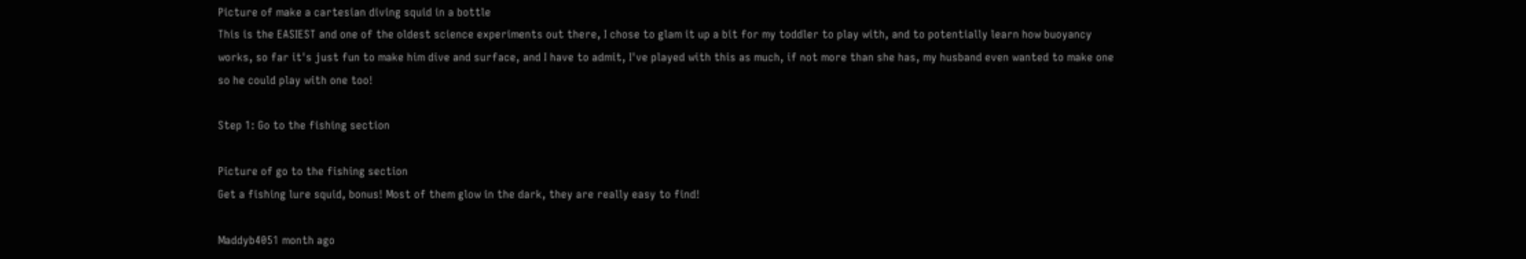Picture of make a cartesian diving squid in a bottle
This is the EASIEST and one of the oldest science experiments out there, I chose to glam it up a bit for my toddler to play with, and to potentially learn how buoyancy works, so far it's just fun to make him dive and surface, and I have to admit, I've played with this as much, if not more than she has, my husband even wanted to make one so he could play with one too!

Step 1: Go to the fishing section

Picture of go to the fishing section
Get a fishing lure squid, bonus! Most of them glow in the dark, they are really easy to find!

Maddyb4051 month ago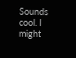Sounds cool. I might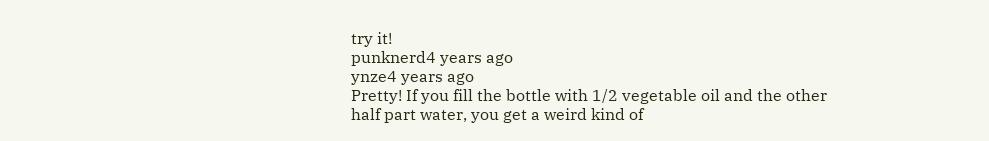try it!
punknerd4 years ago
ynze4 years ago
Pretty! If you fill the bottle with 1/2 vegetable oil and the other half part water, you get a weird kind of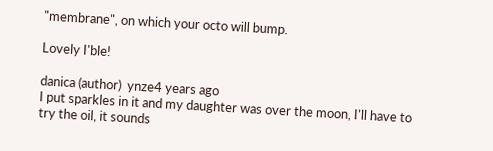"membrane", on which your octo will bump.

Lovely I'ble!

danica (author)  ynze4 years ago
I put sparkles in it and my daughter was over the moon, I'll have to try the oil, it sounds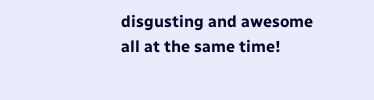disgusting and awesome all at the same time!